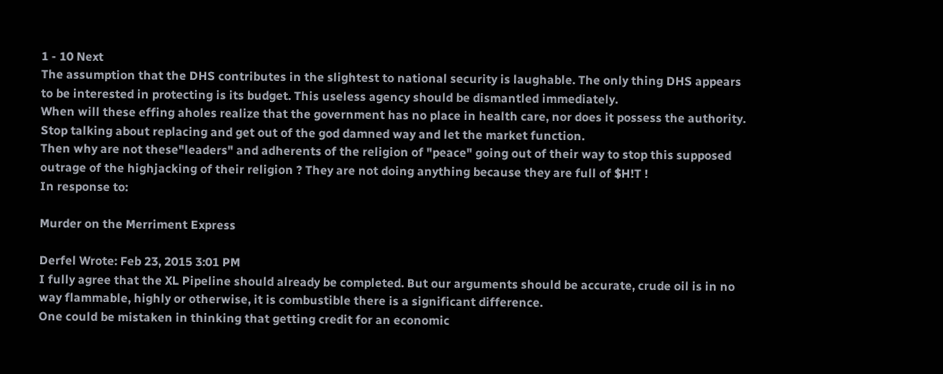1 - 10 Next
The assumption that the DHS contributes in the slightest to national security is laughable. The only thing DHS appears to be interested in protecting is its budget. This useless agency should be dismantled immediately.
When will these effing aholes realize that the government has no place in health care, nor does it possess the authority. Stop talking about replacing and get out of the god damned way and let the market function.
Then why are not these"leaders" and adherents of the religion of "peace" going out of their way to stop this supposed outrage of the highjacking of their religion ? They are not doing anything because they are full of $H!T !
In response to:

Murder on the Merriment Express

Derfel Wrote: Feb 23, 2015 3:01 PM
I fully agree that the XL Pipeline should already be completed. But our arguments should be accurate, crude oil is in no way flammable, highly or otherwise, it is combustible there is a significant difference.
One could be mistaken in thinking that getting credit for an economic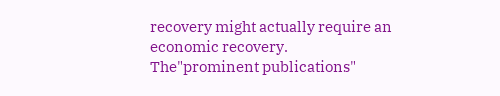recovery might actually require an economic recovery.
The"prominent publications"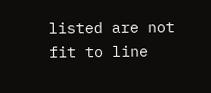listed are not fit to line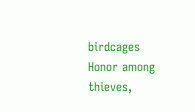birdcages
Honor among thieves,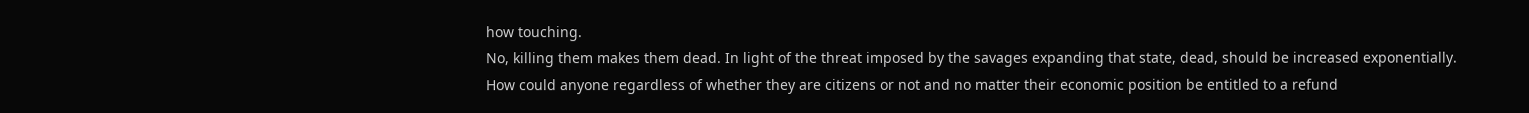how touching.
No, killing them makes them dead. In light of the threat imposed by the savages expanding that state, dead, should be increased exponentially.
How could anyone regardless of whether they are citizens or not and no matter their economic position be entitled to a refund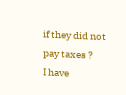if they did not pay taxes ?
I have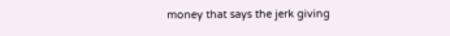money that says the jerk giving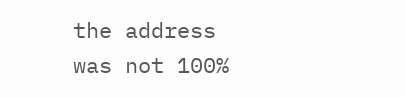the address was not 100%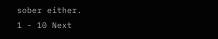sober either.
1 - 10 Next